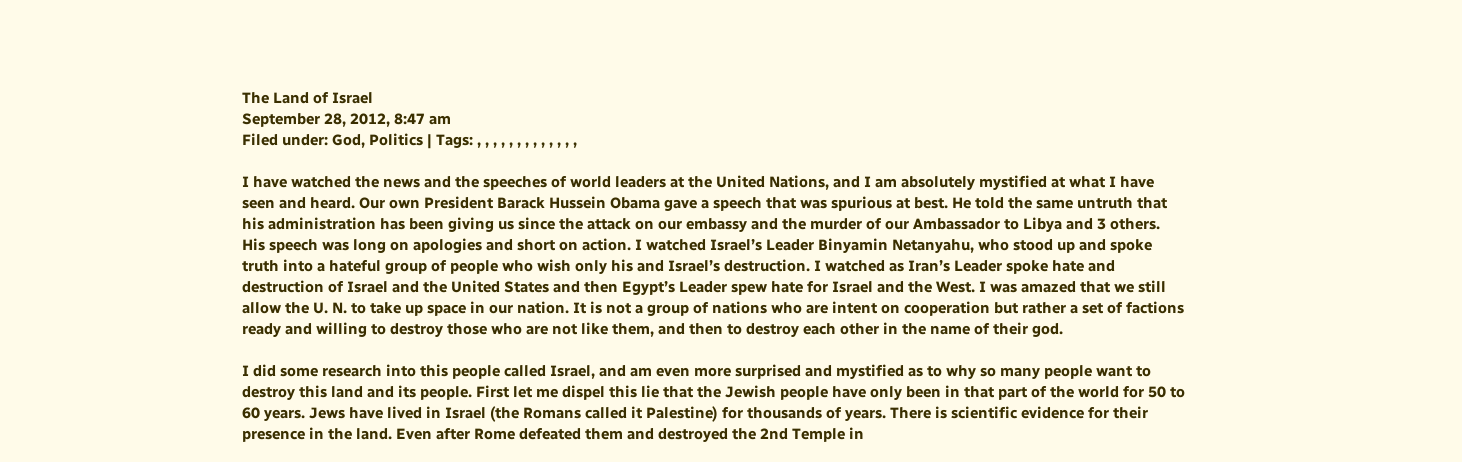The Land of Israel
September 28, 2012, 8:47 am
Filed under: God, Politics | Tags: , , , , , , , , , , , , ,

I have watched the news and the speeches of world leaders at the United Nations, and I am absolutely mystified at what I have seen and heard. Our own President Barack Hussein Obama gave a speech that was spurious at best. He told the same untruth that his administration has been giving us since the attack on our embassy and the murder of our Ambassador to Libya and 3 others. His speech was long on apologies and short on action. I watched Israel’s Leader Binyamin Netanyahu, who stood up and spoke truth into a hateful group of people who wish only his and Israel’s destruction. I watched as Iran’s Leader spoke hate and destruction of Israel and the United States and then Egypt’s Leader spew hate for Israel and the West. I was amazed that we still allow the U. N. to take up space in our nation. It is not a group of nations who are intent on cooperation but rather a set of factions ready and willing to destroy those who are not like them, and then to destroy each other in the name of their god.

I did some research into this people called Israel, and am even more surprised and mystified as to why so many people want to destroy this land and its people. First let me dispel this lie that the Jewish people have only been in that part of the world for 50 to 60 years. Jews have lived in Israel (the Romans called it Palestine) for thousands of years. There is scientific evidence for their presence in the land. Even after Rome defeated them and destroyed the 2nd Temple in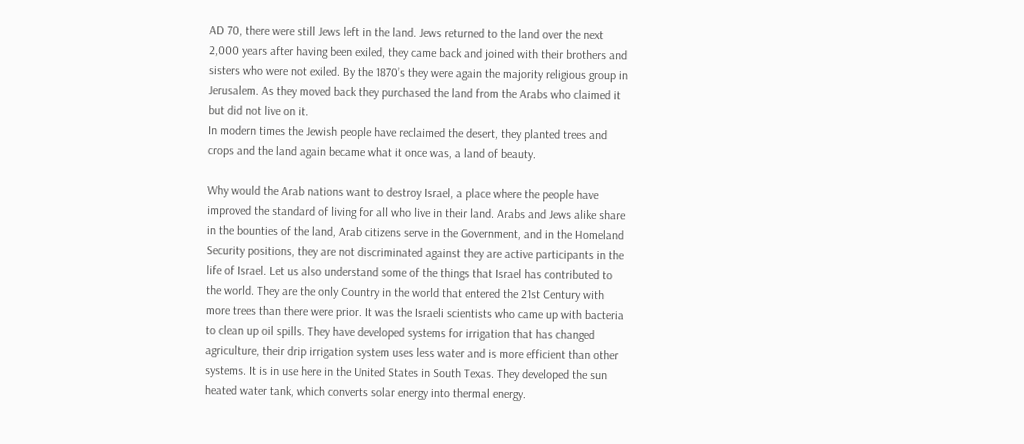AD 70, there were still Jews left in the land. Jews returned to the land over the next 2,000 years after having been exiled, they came back and joined with their brothers and sisters who were not exiled. By the 1870’s they were again the majority religious group in Jerusalem. As they moved back they purchased the land from the Arabs who claimed it but did not live on it.
In modern times the Jewish people have reclaimed the desert, they planted trees and crops and the land again became what it once was, a land of beauty.

Why would the Arab nations want to destroy Israel, a place where the people have improved the standard of living for all who live in their land. Arabs and Jews alike share in the bounties of the land, Arab citizens serve in the Government, and in the Homeland Security positions, they are not discriminated against they are active participants in the life of Israel. Let us also understand some of the things that Israel has contributed to the world. They are the only Country in the world that entered the 21st Century with more trees than there were prior. It was the Israeli scientists who came up with bacteria to clean up oil spills. They have developed systems for irrigation that has changed agriculture, their drip irrigation system uses less water and is more efficient than other systems. It is in use here in the United States in South Texas. They developed the sun heated water tank, which converts solar energy into thermal energy.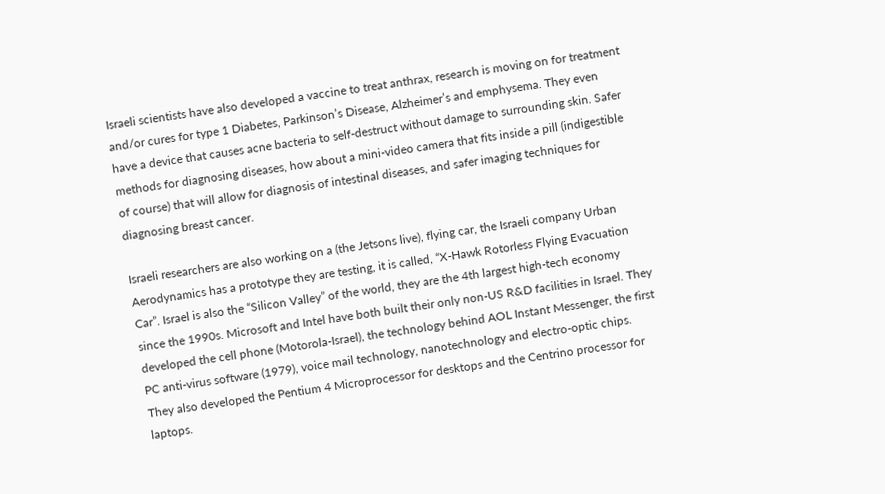Israeli scientists have also developed a vaccine to treat anthrax, research is moving on for treatment and/or cures for type 1 Diabetes, Parkinson’s Disease, Alzheimer’s and emphysema. They even have a device that causes acne bacteria to self-destruct without damage to surrounding skin. Safer methods for diagnosing diseases, how about a mini-video camera that fits inside a pill (indigestible of course) that will allow for diagnosis of intestinal diseases, and safer imaging techniques for diagnosing breast cancer.

Israeli researchers are also working on a (the Jetsons live), flying car, the Israeli company Urban Aerodynamics has a prototype they are testing, it is called, “X-Hawk Rotorless Flying Evacuation Car”. Israel is also the “Silicon Valley” of the world, they are the 4th largest high-tech economy since the 1990s. Microsoft and Intel have both built their only non-US R&D facilities in Israel. They developed the cell phone (Motorola-Israel), the technology behind AOL Instant Messenger, the first PC anti-virus software (1979), voice mail technology, nanotechnology and electro-optic chips. They also developed the Pentium 4 Microprocessor for desktops and the Centrino processor for laptops.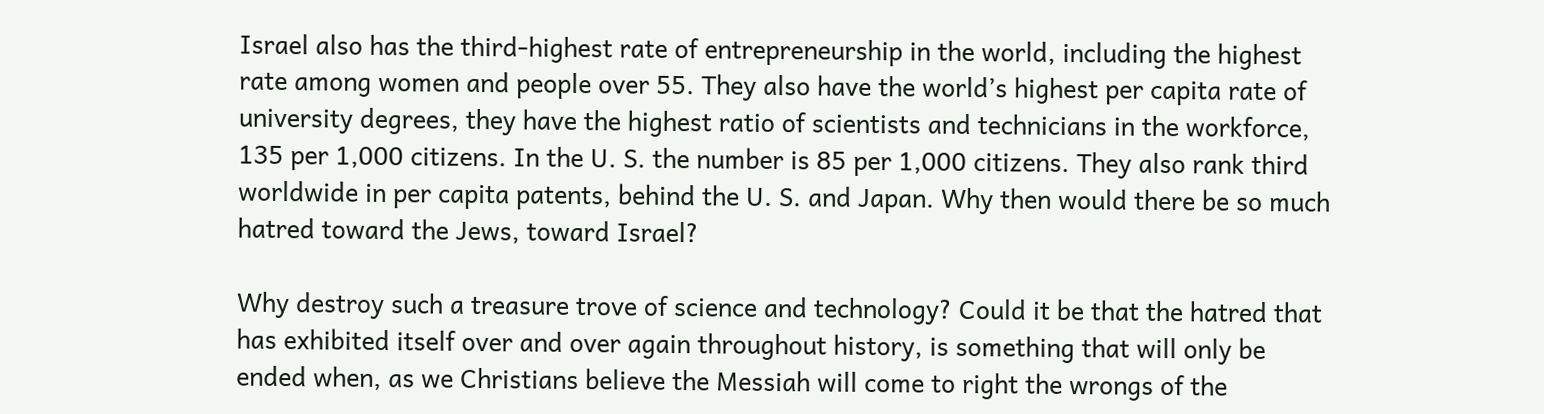Israel also has the third-highest rate of entrepreneurship in the world, including the highest rate among women and people over 55. They also have the world’s highest per capita rate of university degrees, they have the highest ratio of scientists and technicians in the workforce, 135 per 1,000 citizens. In the U. S. the number is 85 per 1,000 citizens. They also rank third worldwide in per capita patents, behind the U. S. and Japan. Why then would there be so much hatred toward the Jews, toward Israel?

Why destroy such a treasure trove of science and technology? Could it be that the hatred that has exhibited itself over and over again throughout history, is something that will only be ended when, as we Christians believe the Messiah will come to right the wrongs of the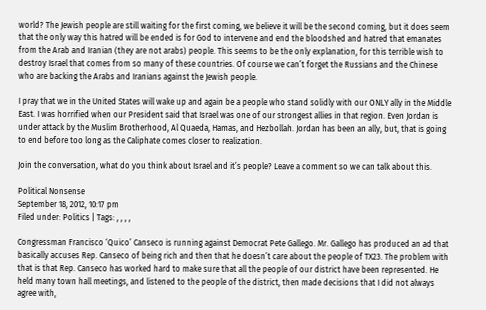world? The Jewish people are still waiting for the first coming, we believe it will be the second coming, but it does seem that the only way this hatred will be ended is for God to intervene and end the bloodshed and hatred that emanates from the Arab and Iranian (they are not arabs) people. This seems to be the only explanation, for this terrible wish to destroy Israel that comes from so many of these countries. Of course we can’t forget the Russians and the Chinese who are backing the Arabs and Iranians against the Jewish people.

I pray that we in the United States will wake up and again be a people who stand solidly with our ONLY ally in the Middle East. I was horrified when our President said that Israel was one of our strongest allies in that region. Even Jordan is under attack by the Muslim Brotherhood, Al Quaeda, Hamas, and Hezbollah. Jordan has been an ally, but, that is going to end before too long as the Caliphate comes closer to realization.

Join the conversation, what do you think about Israel and it’s people? Leave a comment so we can talk about this.

Political Nonsense
September 18, 2012, 10:17 pm
Filed under: Politics | Tags: , , , ,

Congressman Francisco ‘Quico’ Canseco is running against Democrat Pete Gallego. Mr. Gallego has produced an ad that basically accuses Rep. Canseco of being rich and then that he doesn’t care about the people of TX23. The problem with that is that Rep. Canseco has worked hard to make sure that all the people of our district have been represented. He held many town hall meetings, and listened to the people of the district, then made decisions that I did not always agree with,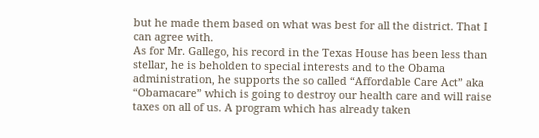but he made them based on what was best for all the district. That I can agree with.
As for Mr. Gallego, his record in the Texas House has been less than stellar, he is beholden to special interests and to the Obama administration, he supports the so called “Affordable Care Act” aka “Obamacare” which is going to destroy our health care and will raise taxes on all of us. A program which has already taken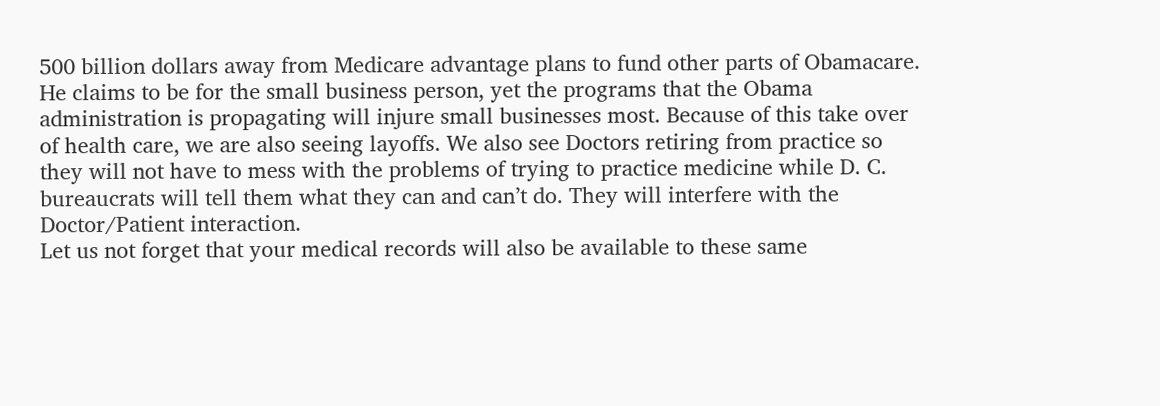500 billion dollars away from Medicare advantage plans to fund other parts of Obamacare. He claims to be for the small business person, yet the programs that the Obama administration is propagating will injure small businesses most. Because of this take over of health care, we are also seeing layoffs. We also see Doctors retiring from practice so they will not have to mess with the problems of trying to practice medicine while D. C. bureaucrats will tell them what they can and can’t do. They will interfere with the Doctor/Patient interaction.
Let us not forget that your medical records will also be available to these same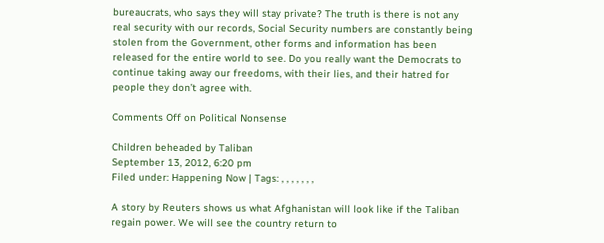bureaucrats, who says they will stay private? The truth is there is not any real security with our records, Social Security numbers are constantly being stolen from the Government, other forms and information has been released for the entire world to see. Do you really want the Democrats to continue taking away our freedoms, with their lies, and their hatred for people they don’t agree with.

Comments Off on Political Nonsense

Children beheaded by Taliban
September 13, 2012, 6:20 pm
Filed under: Happening Now | Tags: , , , , , , ,

A story by Reuters shows us what Afghanistan will look like if the Taliban regain power. We will see the country return to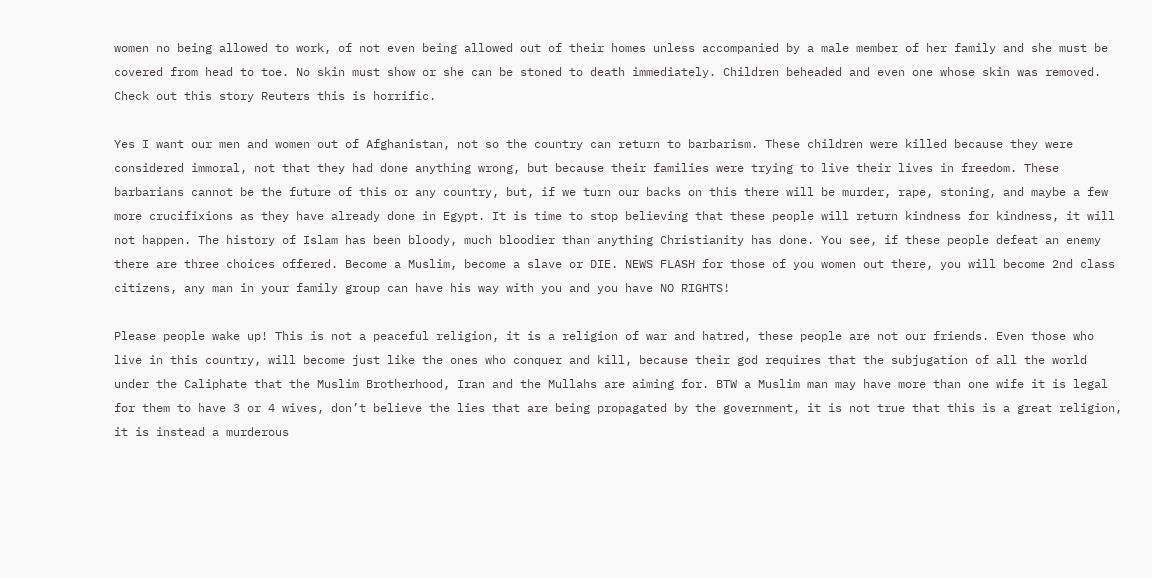women no being allowed to work, of not even being allowed out of their homes unless accompanied by a male member of her family and she must be covered from head to toe. No skin must show or she can be stoned to death immediately. Children beheaded and even one whose skin was removed. Check out this story Reuters this is horrific.

Yes I want our men and women out of Afghanistan, not so the country can return to barbarism. These children were killed because they were considered immoral, not that they had done anything wrong, but because their families were trying to live their lives in freedom. These barbarians cannot be the future of this or any country, but, if we turn our backs on this there will be murder, rape, stoning, and maybe a few more crucifixions as they have already done in Egypt. It is time to stop believing that these people will return kindness for kindness, it will not happen. The history of Islam has been bloody, much bloodier than anything Christianity has done. You see, if these people defeat an enemy there are three choices offered. Become a Muslim, become a slave or DIE. NEWS FLASH for those of you women out there, you will become 2nd class citizens, any man in your family group can have his way with you and you have NO RIGHTS!

Please people wake up! This is not a peaceful religion, it is a religion of war and hatred, these people are not our friends. Even those who live in this country, will become just like the ones who conquer and kill, because their god requires that the subjugation of all the world under the Caliphate that the Muslim Brotherhood, Iran and the Mullahs are aiming for. BTW a Muslim man may have more than one wife it is legal for them to have 3 or 4 wives, don’t believe the lies that are being propagated by the government, it is not true that this is a great religion, it is instead a murderous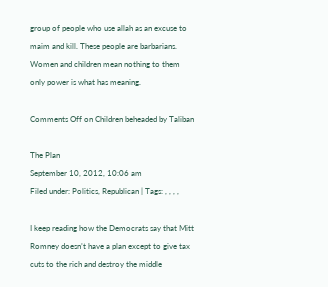group of people who use allah as an excuse to maim and kill. These people are barbarians. Women and children mean nothing to them only power is what has meaning.

Comments Off on Children beheaded by Taliban

The Plan
September 10, 2012, 10:06 am
Filed under: Politics, Republican | Tags: , , , ,

I keep reading how the Democrats say that Mitt Romney doesn’t have a plan except to give tax cuts to the rich and destroy the middle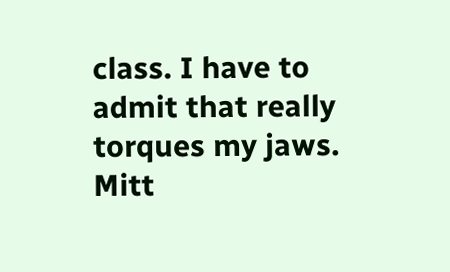class. I have to admit that really torques my jaws. Mitt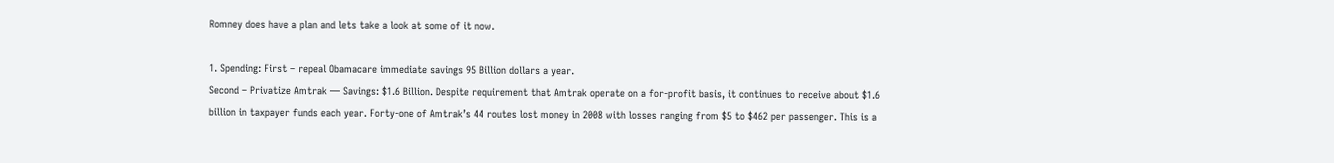Romney does have a plan and lets take a look at some of it now.

1. Spending: First – repeal Obamacare immediate savings 95 Billion dollars a year.
Second – Privatize Amtrak — Savings: $1.6 Billion. Despite requirement that Amtrak operate on a for-profit basis, it continues to receive about $1.6 billion in taxpayer funds each year. Forty-one of Amtrak’s 44 routes lost money in 2008 with losses ranging from $5 to $462 per passenger. This is a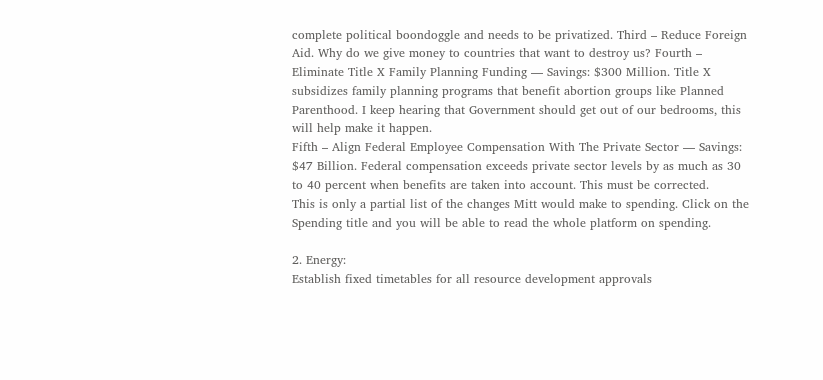complete political boondoggle and needs to be privatized. Third – Reduce Foreign Aid. Why do we give money to countries that want to destroy us? Fourth – Eliminate Title X Family Planning Funding — Savings: $300 Million. Title X subsidizes family planning programs that benefit abortion groups like Planned Parenthood. I keep hearing that Government should get out of our bedrooms, this will help make it happen.
Fifth – Align Federal Employee Compensation With The Private Sector — Savings: $47 Billion. Federal compensation exceeds private sector levels by as much as 30 to 40 percent when benefits are taken into account. This must be corrected.
This is only a partial list of the changes Mitt would make to spending. Click on the Spending title and you will be able to read the whole platform on spending.

2. Energy:
Establish fixed timetables for all resource development approvals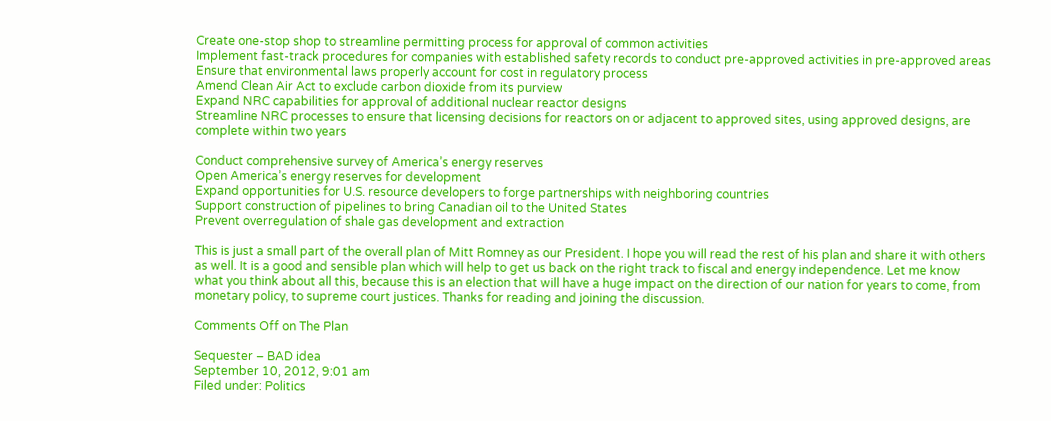Create one-stop shop to streamline permitting process for approval of common activities
Implement fast-track procedures for companies with established safety records to conduct pre-approved activities in pre-approved areas
Ensure that environmental laws properly account for cost in regulatory process
Amend Clean Air Act to exclude carbon dioxide from its purview
Expand NRC capabilities for approval of additional nuclear reactor designs
Streamline NRC processes to ensure that licensing decisions for reactors on or adjacent to approved sites, using approved designs, are complete within two years

Conduct comprehensive survey of America’s energy reserves
Open America’s energy reserves for development
Expand opportunities for U.S. resource developers to forge partnerships with neighboring countries
Support construction of pipelines to bring Canadian oil to the United States
Prevent overregulation of shale gas development and extraction

This is just a small part of the overall plan of Mitt Romney as our President. I hope you will read the rest of his plan and share it with others as well. It is a good and sensible plan which will help to get us back on the right track to fiscal and energy independence. Let me know what you think about all this, because this is an election that will have a huge impact on the direction of our nation for years to come, from monetary policy, to supreme court justices. Thanks for reading and joining the discussion.

Comments Off on The Plan

Sequester – BAD idea
September 10, 2012, 9:01 am
Filed under: Politics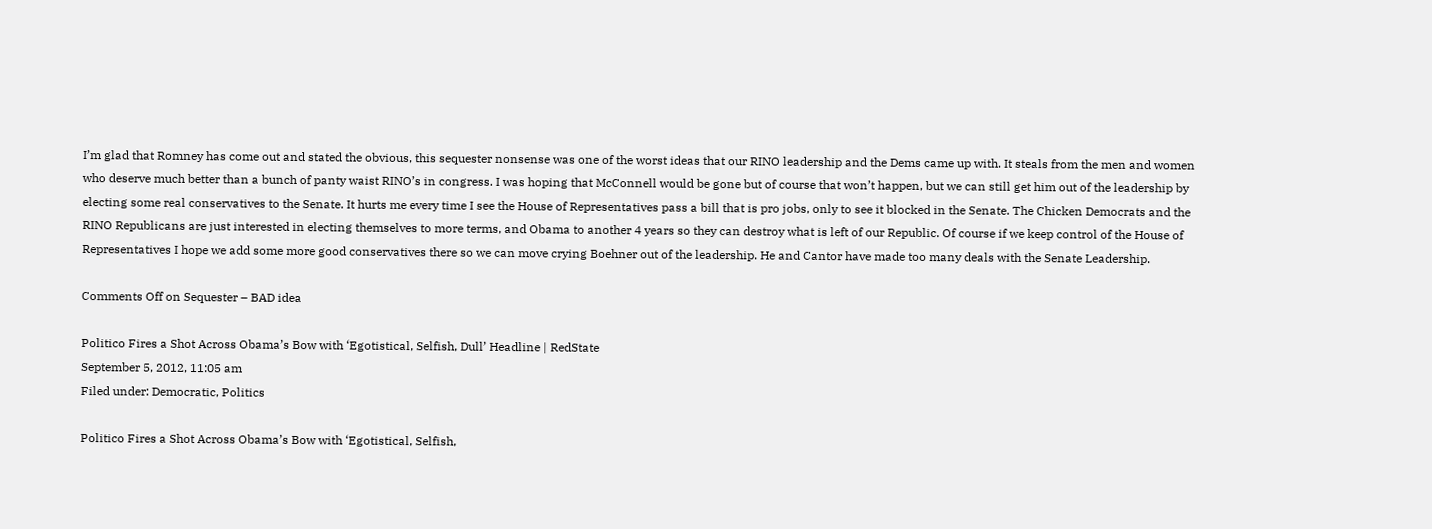I’m glad that Romney has come out and stated the obvious, this sequester nonsense was one of the worst ideas that our RINO leadership and the Dems came up with. It steals from the men and women who deserve much better than a bunch of panty waist RINO’s in congress. I was hoping that McConnell would be gone but of course that won’t happen, but we can still get him out of the leadership by electing some real conservatives to the Senate. It hurts me every time I see the House of Representatives pass a bill that is pro jobs, only to see it blocked in the Senate. The Chicken Democrats and the RINO Republicans are just interested in electing themselves to more terms, and Obama to another 4 years so they can destroy what is left of our Republic. Of course if we keep control of the House of Representatives I hope we add some more good conservatives there so we can move crying Boehner out of the leadership. He and Cantor have made too many deals with the Senate Leadership.

Comments Off on Sequester – BAD idea

Politico Fires a Shot Across Obama’s Bow with ‘Egotistical, Selfish, Dull’ Headline | RedState
September 5, 2012, 11:05 am
Filed under: Democratic, Politics

Politico Fires a Shot Across Obama’s Bow with ‘Egotistical, Selfish,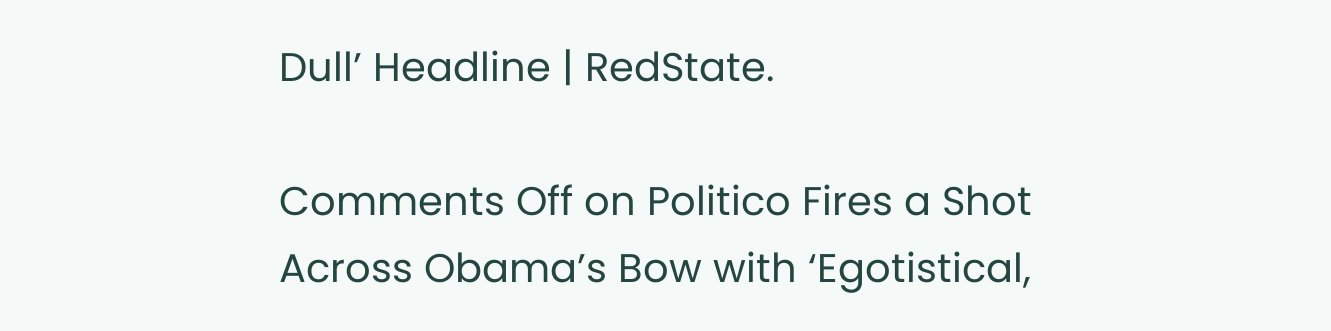Dull’ Headline | RedState.

Comments Off on Politico Fires a Shot Across Obama’s Bow with ‘Egotistical,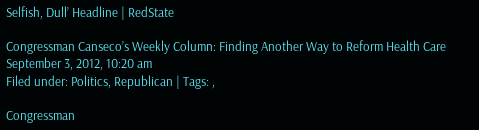Selfish, Dull’ Headline | RedState

Congressman Canseco’s Weekly Column: Finding Another Way to Reform Health Care
September 3, 2012, 10:20 am
Filed under: Politics, Republican | Tags: ,

Congressman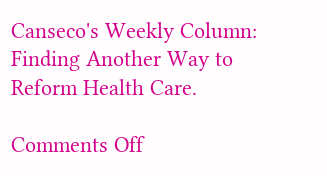Canseco's Weekly Column: Finding Another Way to Reform Health Care.

Comments Off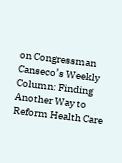on Congressman Canseco’s Weekly Column: Finding Another Way to Reform Health Care